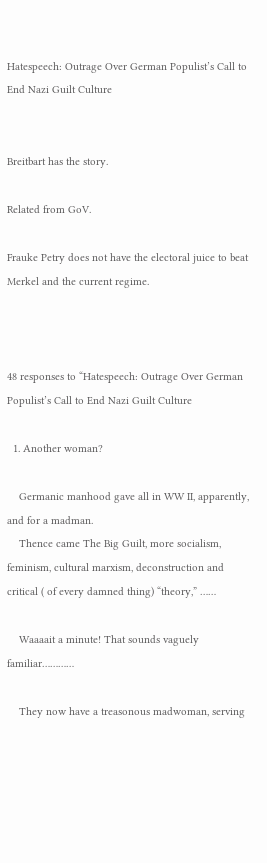Hatespeech: Outrage Over German Populist’s Call to End Nazi Guilt Culture


Breitbart has the story.

Related from GoV.

Frauke Petry does not have the electoral juice to beat Merkel and the current regime.



48 responses to “Hatespeech: Outrage Over German Populist’s Call to End Nazi Guilt Culture

  1. Another woman?

    Germanic manhood gave all in WW II, apparently, and for a madman.
    Thence came The Big Guilt, more socialism, feminism, cultural marxism, deconstruction and critical ( of every damned thing) “theory,” ……

    Waaaait a minute! That sounds vaguely familiar…………

    They now have a treasonous madwoman, serving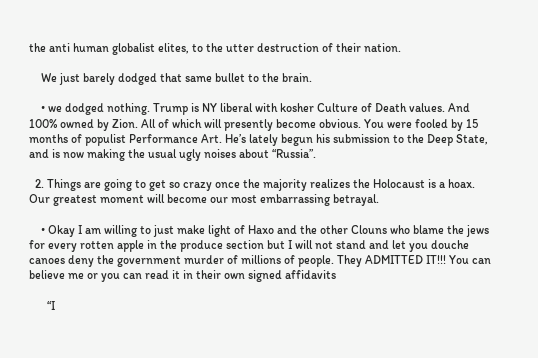the anti human globalist elites, to the utter destruction of their nation.

    We just barely dodged that same bullet to the brain.

    • we dodged nothing. Trump is NY liberal with kosher Culture of Death values. And 100% owned by Zion. All of which will presently become obvious. You were fooled by 15 months of populist Performance Art. He’s lately begun his submission to the Deep State, and is now making the usual ugly noises about “Russia”.

  2. Things are going to get so crazy once the majority realizes the Holocaust is a hoax. Our greatest moment will become our most embarrassing betrayal.

    • Okay I am willing to just make light of Haxo and the other Clouns who blame the jews for every rotten apple in the produce section but I will not stand and let you douche canoes deny the government murder of millions of people. They ADMITTED IT!!! You can believe me or you can read it in their own signed affidavits

      “I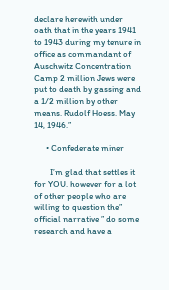declare herewith under oath that in the years 1941 to 1943 during my tenure in office as commandant of Auschwitz Concentration Camp 2 million Jews were put to death by gassing and a 1/2 million by other means. Rudolf Hoess. May 14, 1946.”

      • Confederate miner

        I’m glad that settles it for YOU. however for a lot of other people who are willing to question the” official narrative ” do some research and have a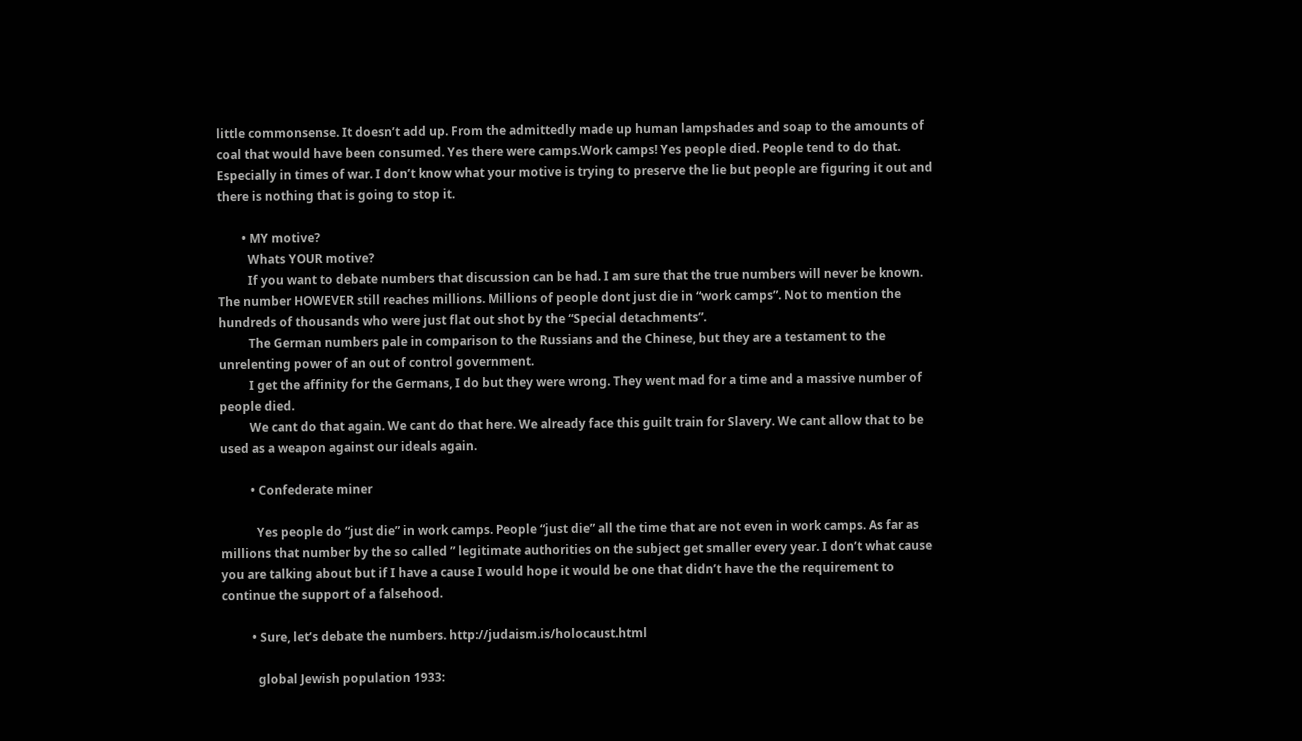little commonsense. It doesn’t add up. From the admittedly made up human lampshades and soap to the amounts of coal that would have been consumed. Yes there were camps.Work camps! Yes people died. People tend to do that. Especially in times of war. I don’t know what your motive is trying to preserve the lie but people are figuring it out and there is nothing that is going to stop it.

        • MY motive?
          Whats YOUR motive?
          If you want to debate numbers that discussion can be had. I am sure that the true numbers will never be known. The number HOWEVER still reaches millions. Millions of people dont just die in “work camps”. Not to mention the hundreds of thousands who were just flat out shot by the “Special detachments”.
          The German numbers pale in comparison to the Russians and the Chinese, but they are a testament to the unrelenting power of an out of control government.
          I get the affinity for the Germans, I do but they were wrong. They went mad for a time and a massive number of people died.
          We cant do that again. We cant do that here. We already face this guilt train for Slavery. We cant allow that to be used as a weapon against our ideals again.

          • Confederate miner

            Yes people do “just die” in work camps. People “just die” all the time that are not even in work camps. As far as millions that number by the so called ” legitimate authorities on the subject get smaller every year. I don’t what cause you are talking about but if I have a cause I would hope it would be one that didn’t have the the requirement to continue the support of a falsehood.

          • Sure, let’s debate the numbers. http://judaism.is/holocaust.html

            global Jewish population 1933: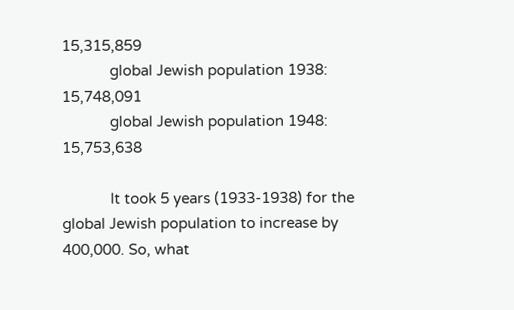15,315,859
            global Jewish population 1938: 15,748,091
            global Jewish population 1948: 15,753,638

            It took 5 years (1933-1938) for the global Jewish population to increase by 400,000. So, what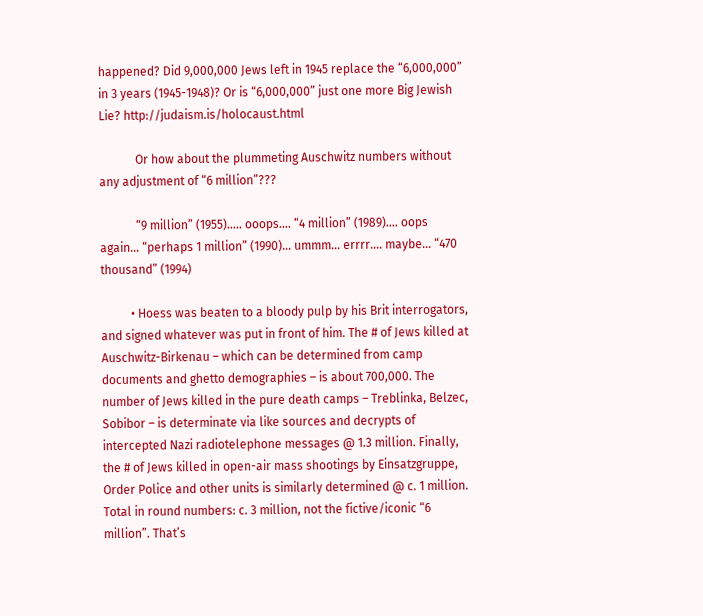happened? Did 9,000,000 Jews left in 1945 replace the “6,000,000” in 3 years (1945-1948)? Or is “6,000,000” just one more Big Jewish Lie? http://judaism.is/holocaust.html

            Or how about the plummeting Auschwitz numbers without any adjustment of “6 million”???

            “9 million” (1955)….. ooops…. “4 million” (1989)…. oops again… “perhaps 1 million” (1990)… ummm… errrr…. maybe… “470 thousand” (1994)

          • Hoess was beaten to a bloody pulp by his Brit interrogators, and signed whatever was put in front of him. The # of Jews killed at Auschwitz-Birkenau – which can be determined from camp documents and ghetto demographies – is about 700,000. The number of Jews killed in the pure death camps – Treblinka, Belzec, Sobibor – is determinate via like sources and decrypts of intercepted Nazi radiotelephone messages @ 1.3 million. Finally, the # of Jews killed in open-air mass shootings by Einsatzgruppe, Order Police and other units is similarly determined @ c. 1 million. Total in round numbers: c. 3 million, not the fictive/iconic “6 million”. That’s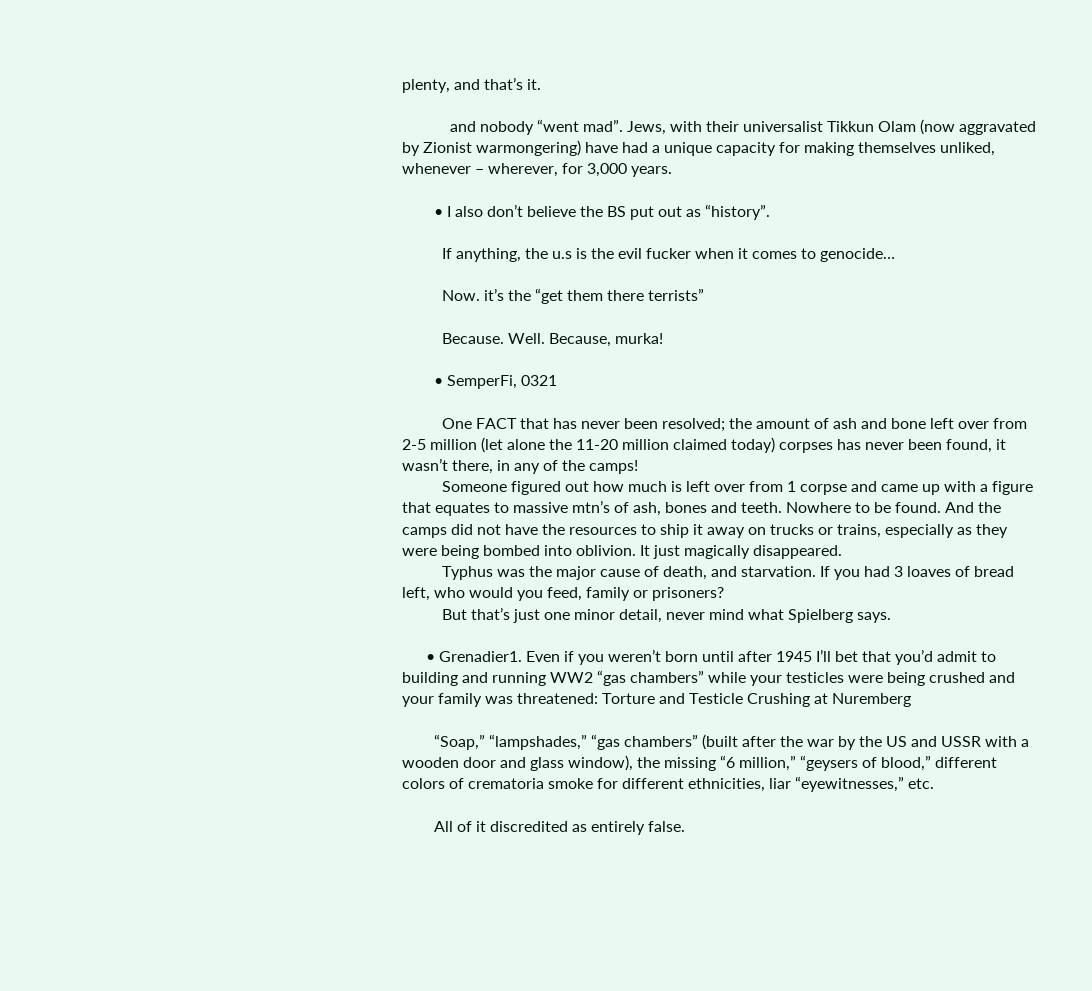plenty, and that’s it.

            and nobody “went mad”. Jews, with their universalist Tikkun Olam (now aggravated by Zionist warmongering) have had a unique capacity for making themselves unliked, whenever – wherever, for 3,000 years.

        • I also don’t believe the BS put out as “history”.

          If anything, the u.s is the evil fucker when it comes to genocide…

          Now. it’s the “get them there terrists”

          Because. Well. Because, murka!

        • SemperFi, 0321

          One FACT that has never been resolved; the amount of ash and bone left over from 2-5 million (let alone the 11-20 million claimed today) corpses has never been found, it wasn’t there, in any of the camps!
          Someone figured out how much is left over from 1 corpse and came up with a figure that equates to massive mtn’s of ash, bones and teeth. Nowhere to be found. And the camps did not have the resources to ship it away on trucks or trains, especially as they were being bombed into oblivion. It just magically disappeared.
          Typhus was the major cause of death, and starvation. If you had 3 loaves of bread left, who would you feed, family or prisoners?
          But that’s just one minor detail, never mind what Spielberg says.

      • Grenadier1. Even if you weren’t born until after 1945 I’ll bet that you’d admit to building and running WW2 “gas chambers” while your testicles were being crushed and your family was threatened: Torture and Testicle Crushing at Nuremberg

        “Soap,” “lampshades,” “gas chambers” (built after the war by the US and USSR with a wooden door and glass window), the missing “6 million,” “geysers of blood,” different colors of crematoria smoke for different ethnicities, liar “eyewitnesses,” etc.

        All of it discredited as entirely false.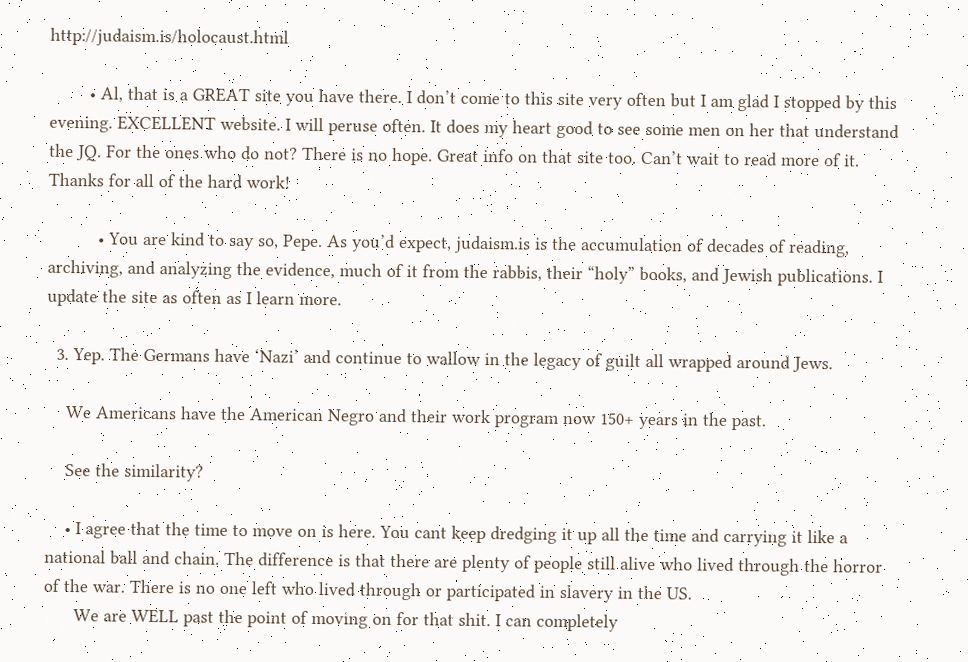http://judaism.is/holocaust.html

        • Al, that is a GREAT site you have there. I don’t come to this site very often but I am glad I stopped by this evening. EXCELLENT website. I will peruse often. It does my heart good to see some men on her that understand the JQ. For the ones who do not? There is no hope. Great info on that site too. Can’t wait to read more of it. Thanks for all of the hard work!

          • You are kind to say so, Pepe. As you’d expect, judaism.is is the accumulation of decades of reading, archiving, and analyzing the evidence, much of it from the rabbis, their “holy” books, and Jewish publications. I update the site as often as I learn more.

  3. Yep. The Germans have ‘Nazi’ and continue to wallow in the legacy of guilt all wrapped around Jews.

    We Americans have the American Negro and their work program now 150+ years in the past.

    See the similarity?

    • I agree that the time to move on is here. You cant keep dredging it up all the time and carrying it like a national ball and chain. The difference is that there are plenty of people still alive who lived through the horror of the war. There is no one left who lived through or participated in slavery in the US.
      We are WELL past the point of moving on for that shit. I can completely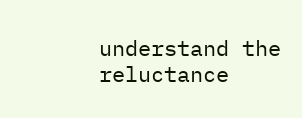understand the reluctance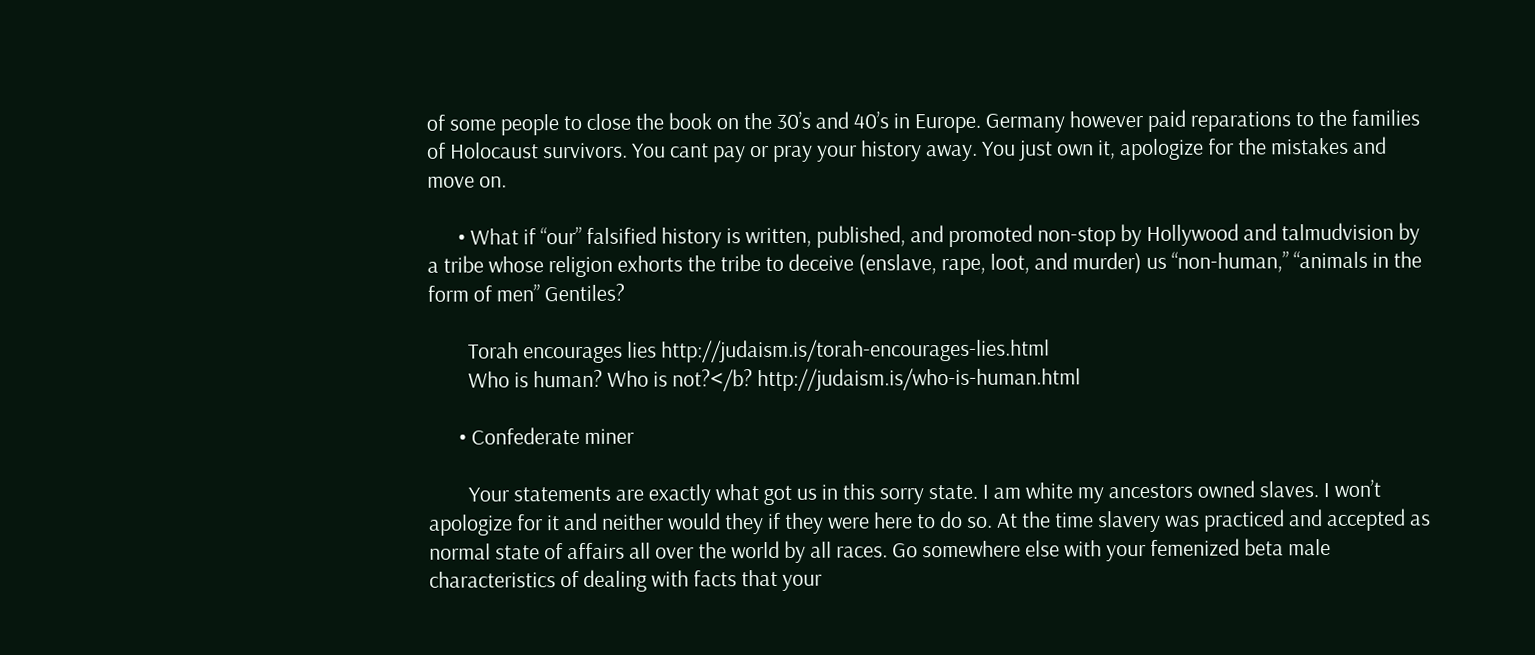of some people to close the book on the 30’s and 40’s in Europe. Germany however paid reparations to the families of Holocaust survivors. You cant pay or pray your history away. You just own it, apologize for the mistakes and move on.

      • What if “our” falsified history is written, published, and promoted non-stop by Hollywood and talmudvision by a tribe whose religion exhorts the tribe to deceive (enslave, rape, loot, and murder) us “non-human,” “animals in the form of men” Gentiles?

        Torah encourages lies http://judaism.is/torah-encourages-lies.html
        Who is human? Who is not?</b? http://judaism.is/who-is-human.html

      • Confederate miner

        Your statements are exactly what got us in this sorry state. I am white my ancestors owned slaves. I won’t apologize for it and neither would they if they were here to do so. At the time slavery was practiced and accepted as normal state of affairs all over the world by all races. Go somewhere else with your femenized beta male characteristics of dealing with facts that your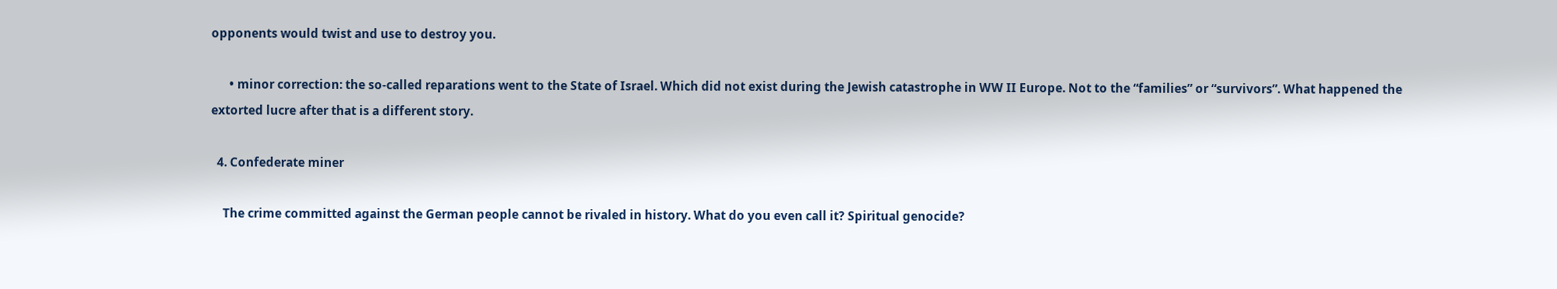opponents would twist and use to destroy you.

      • minor correction: the so-called reparations went to the State of Israel. Which did not exist during the Jewish catastrophe in WW II Europe. Not to the “families” or “survivors”. What happened the extorted lucre after that is a different story.

  4. Confederate miner

    The crime committed against the German people cannot be rivaled in history. What do you even call it? Spiritual genocide?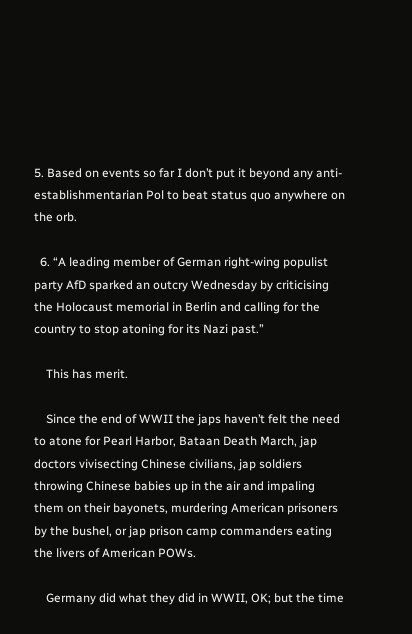5. Based on events so far I don’t put it beyond any anti-establishmentarian Pol to beat status quo anywhere on the orb.

  6. “A leading member of German right-wing populist party AfD sparked an outcry Wednesday by criticising the Holocaust memorial in Berlin and calling for the country to stop atoning for its Nazi past.”

    This has merit.

    Since the end of WWII the japs haven’t felt the need to atone for Pearl Harbor, Bataan Death March, jap doctors vivisecting Chinese civilians, jap soldiers throwing Chinese babies up in the air and impaling them on their bayonets, murdering American prisoners by the bushel, or jap prison camp commanders eating the livers of American POWs.

    Germany did what they did in WWII, OK; but the time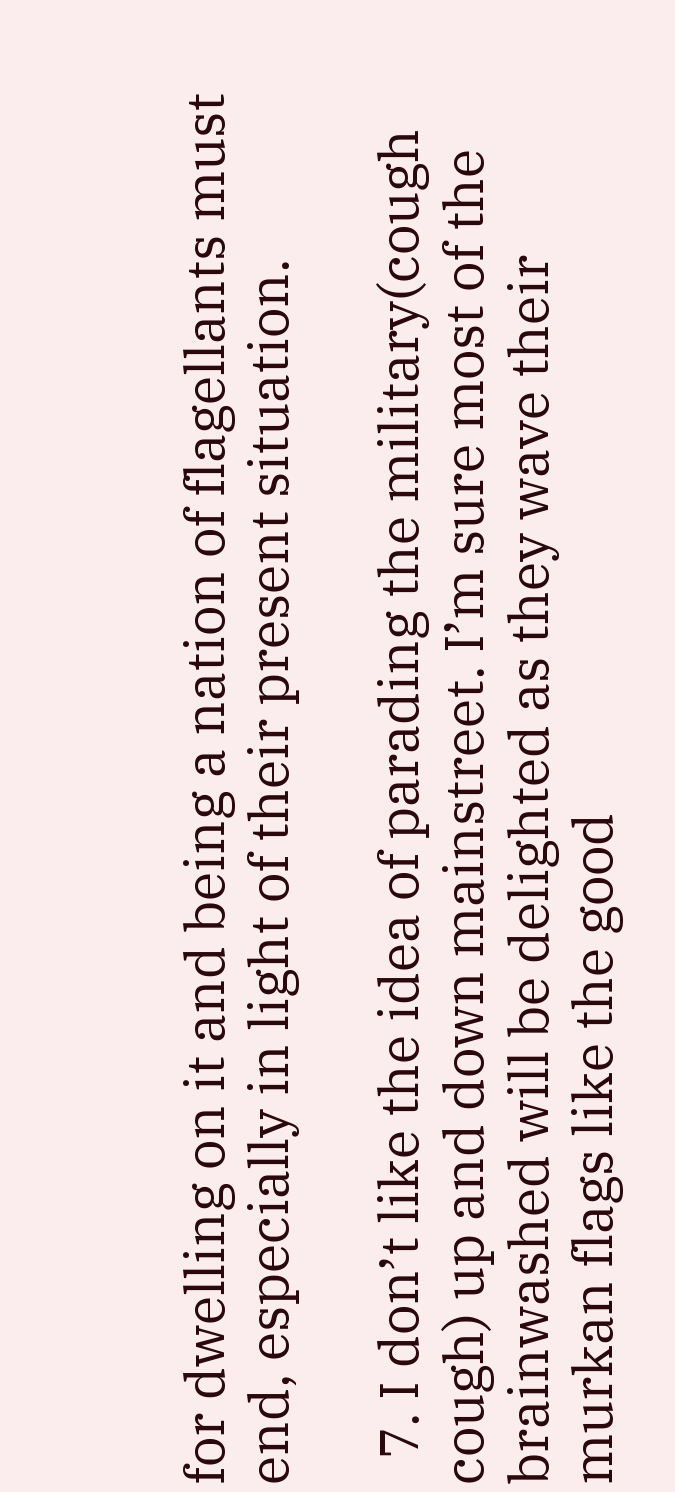for dwelling on it and being a nation of flagellants must end, especially in light of their present situation.

  7. I don’t like the idea of parading the military(cough cough) up and down mainstreet. I’m sure most of the brainwashed will be delighted as they wave their murkan flags like the good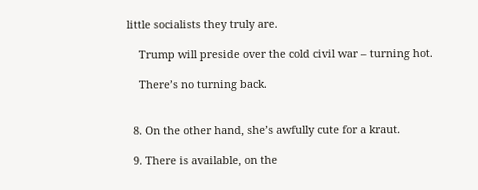little socialists they truly are.

    Trump will preside over the cold civil war – turning hot.

    There’s no turning back.


  8. On the other hand, she’s awfully cute for a kraut.

  9. There is available, on the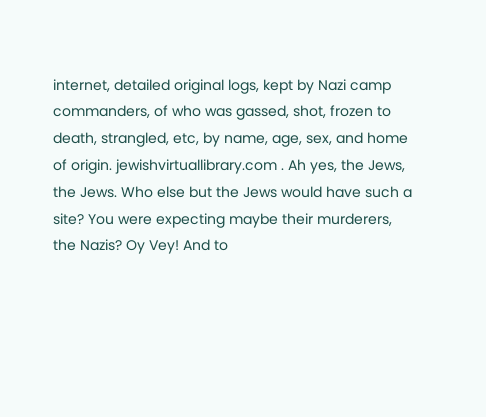internet, detailed original logs, kept by Nazi camp commanders, of who was gassed, shot, frozen to death, strangled, etc, by name, age, sex, and home of origin. jewishvirtuallibrary.com . Ah yes, the Jews, the Jews. Who else but the Jews would have such a site? You were expecting maybe their murderers, the Nazis? Oy Vey! And to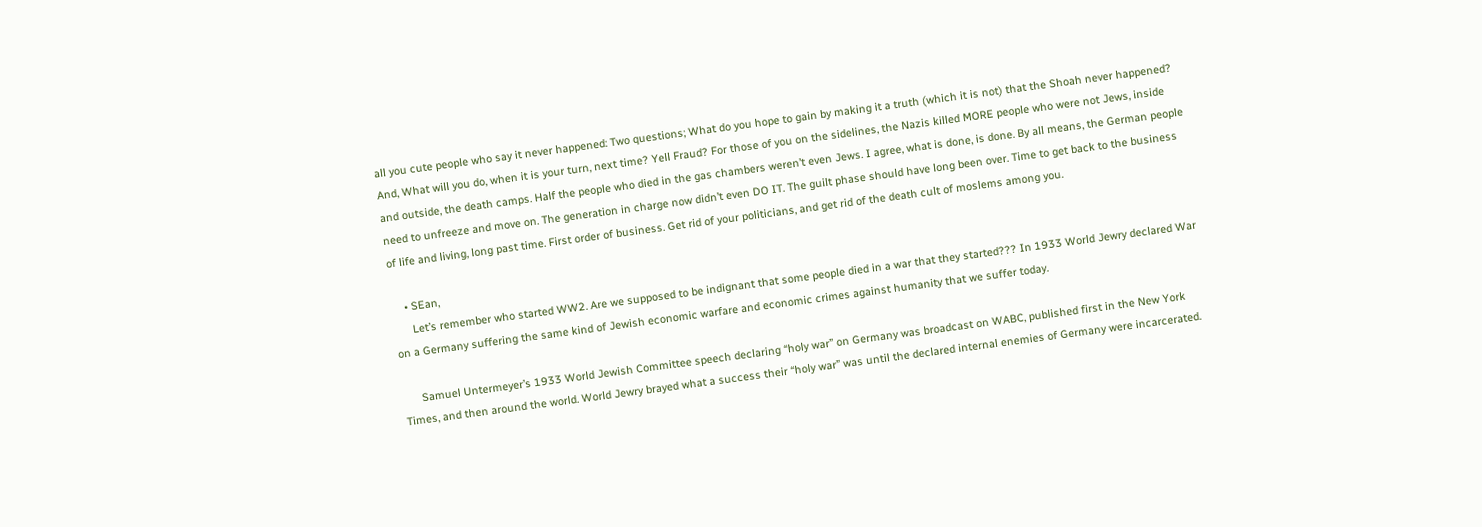all you cute people who say it never happened: Two questions; What do you hope to gain by making it a truth (which it is not) that the Shoah never happened? And, What will you do, when it is your turn, next time? Yell Fraud? For those of you on the sidelines, the Nazis killed MORE people who were not Jews, inside and outside, the death camps. Half the people who died in the gas chambers weren’t even Jews. I agree, what is done, is done. By all means, the German people need to unfreeze and move on. The generation in charge now didn’t even DO IT. The guilt phase should have long been over. Time to get back to the business of life and living, long past time. First order of business. Get rid of your politicians, and get rid of the death cult of moslems among you.

    • SEan,
      Let’s remember who started WW2. Are we supposed to be indignant that some people died in a war that they started??? In 1933 World Jewry declared War on a Germany suffering the same kind of Jewish economic warfare and economic crimes against humanity that we suffer today.

      Samuel Untermeyer’s 1933 World Jewish Committee speech declaring “holy war” on Germany was broadcast on WABC, published first in the New York Times, and then around the world. World Jewry brayed what a success their “holy war” was until the declared internal enemies of Germany were incarcerated.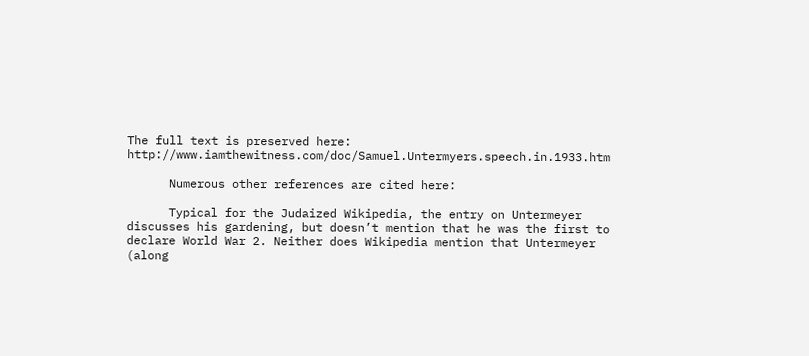The full text is preserved here: http://www.iamthewitness.com/doc/Samuel.Untermyers.speech.in.1933.htm

      Numerous other references are cited here:

      Typical for the Judaized Wikipedia, the entry on Untermeyer discusses his gardening, but doesn’t mention that he was the first to declare World War 2. Neither does Wikipedia mention that Untermeyer (along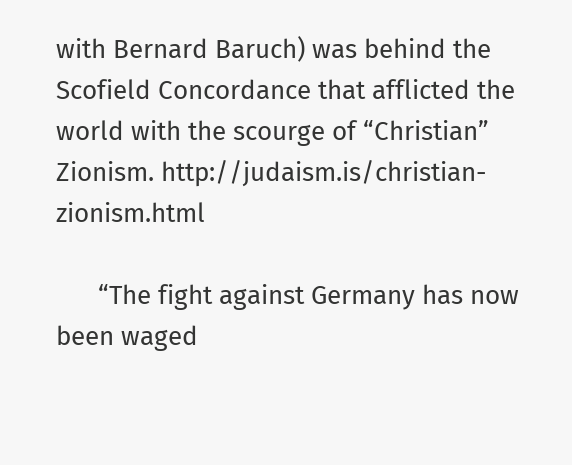with Bernard Baruch) was behind the Scofield Concordance that afflicted the world with the scourge of “Christian” Zionism. http://judaism.is/christian-zionism.html

      “The fight against Germany has now been waged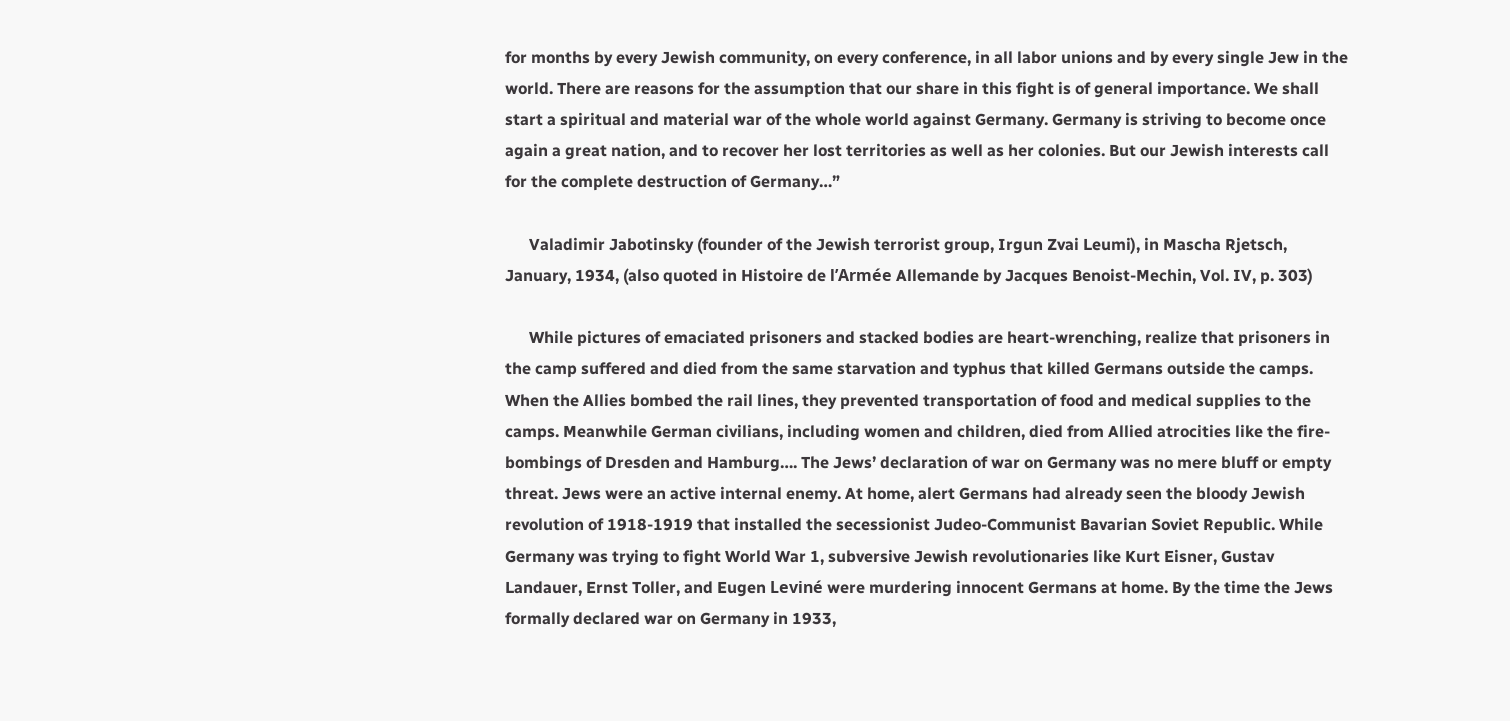for months by every Jewish community, on every conference, in all labor unions and by every single Jew in the world. There are reasons for the assumption that our share in this fight is of general importance. We shall start a spiritual and material war of the whole world against Germany. Germany is striving to become once again a great nation, and to recover her lost territories as well as her colonies. But our Jewish interests call for the complete destruction of Germany…”

      Valadimir Jabotinsky (founder of the Jewish terrorist group, Irgun Zvai Leumi), in Mascha Rjetsch, January, 1934, (also quoted in Histoire de l’Armée Allemande by Jacques Benoist-Mechin, Vol. IV, p. 303)

      While pictures of emaciated prisoners and stacked bodies are heart-wrenching, realize that prisoners in the camp suffered and died from the same starvation and typhus that killed Germans outside the camps. When the Allies bombed the rail lines, they prevented transportation of food and medical supplies to the camps. Meanwhile German civilians, including women and children, died from Allied atrocities like the fire-bombings of Dresden and Hamburg…. The Jews’ declaration of war on Germany was no mere bluff or empty threat. Jews were an active internal enemy. At home, alert Germans had already seen the bloody Jewish revolution of 1918-1919 that installed the secessionist Judeo-Communist Bavarian Soviet Republic. While Germany was trying to fight World War 1, subversive Jewish revolutionaries like Kurt Eisner, Gustav Landauer, Ernst Toller, and Eugen Leviné were murdering innocent Germans at home. By the time the Jews formally declared war on Germany in 1933,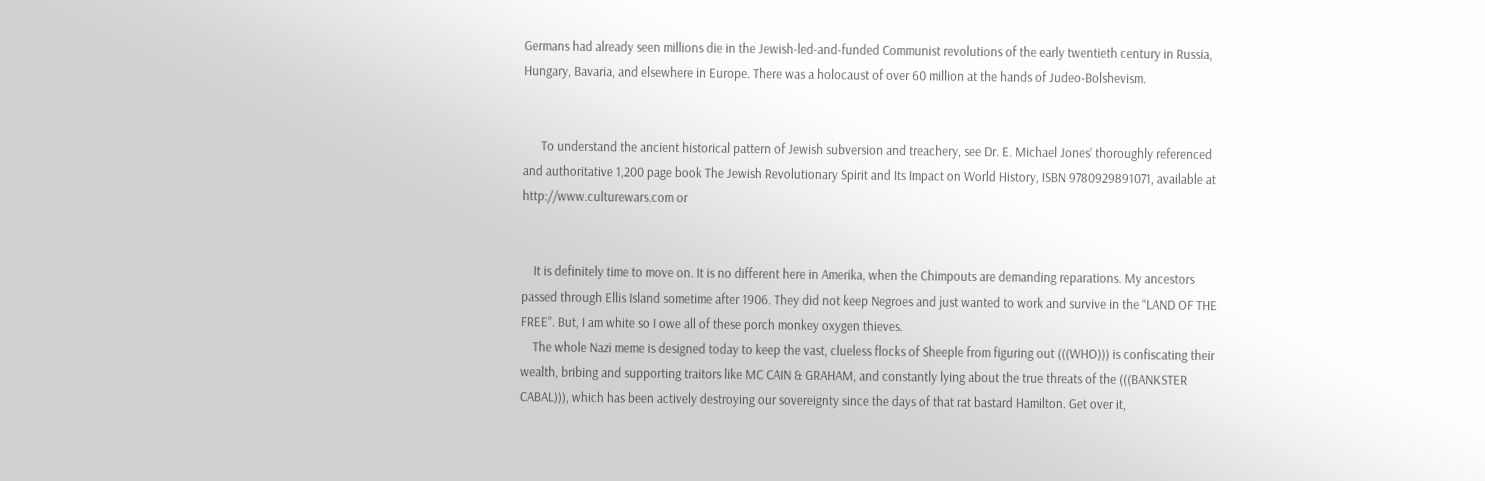Germans had already seen millions die in the Jewish-led-and-funded Communist revolutions of the early twentieth century in Russia, Hungary, Bavaria, and elsewhere in Europe. There was a holocaust of over 60 million at the hands of Judeo-Bolshevism.


      To understand the ancient historical pattern of Jewish subversion and treachery, see Dr. E. Michael Jones’ thoroughly referenced and authoritative 1,200 page book The Jewish Revolutionary Spirit and Its Impact on World History, ISBN 9780929891071, available at http://www.culturewars.com or


    It is definitely time to move on. It is no different here in Amerika, when the Chimpouts are demanding reparations. My ancestors passed through Ellis Island sometime after 1906. They did not keep Negroes and just wanted to work and survive in the “LAND OF THE FREE”. But, I am white so I owe all of these porch monkey oxygen thieves.
    The whole Nazi meme is designed today to keep the vast, clueless flocks of Sheeple from figuring out (((WHO))) is confiscating their wealth, bribing and supporting traitors like MC CAIN & GRAHAM, and constantly lying about the true threats of the (((BANKSTER CABAL))), which has been actively destroying our sovereignty since the days of that rat bastard Hamilton. Get over it,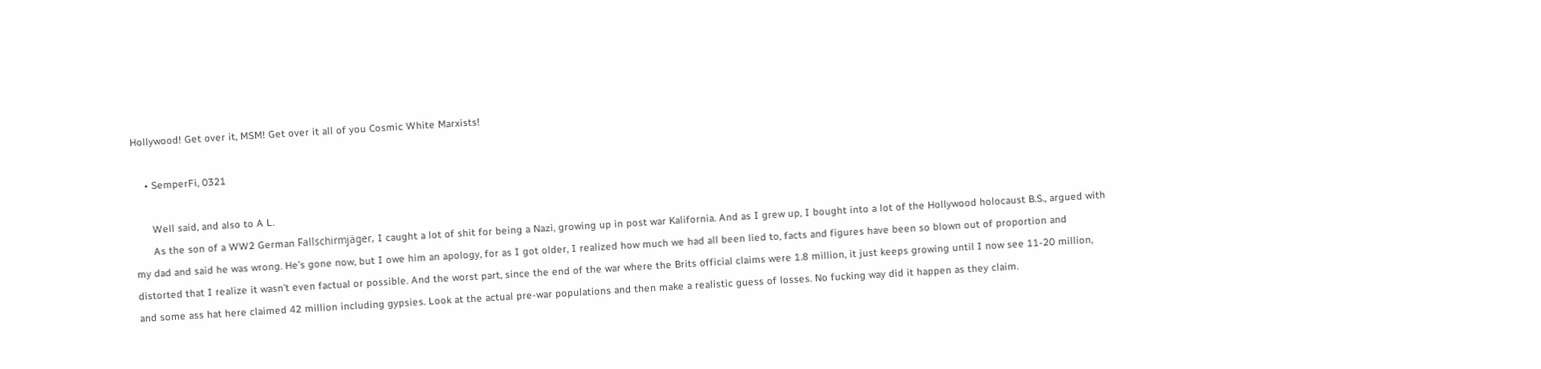Hollywood! Get over it, MSM! Get over it all of you Cosmic White Marxists!

    • SemperFi, 0321

      Well said, and also to A L.
      As the son of a WW2 German Fallschirmjäger, I caught a lot of shit for being a Nazi, growing up in post war Kalifornia. And as I grew up, I bought into a lot of the Hollywood holocaust B.S., argued with my dad and said he was wrong. He’s gone now, but I owe him an apology, for as I got older, I realized how much we had all been lied to, facts and figures have been so blown out of proportion and distorted that I realize it wasn’t even factual or possible. And the worst part, since the end of the war where the Brits official claims were 1.8 million, it just keeps growing until I now see 11-20 million, and some ass hat here claimed 42 million including gypsies. Look at the actual pre-war populations and then make a realistic guess of losses. No fucking way did it happen as they claim.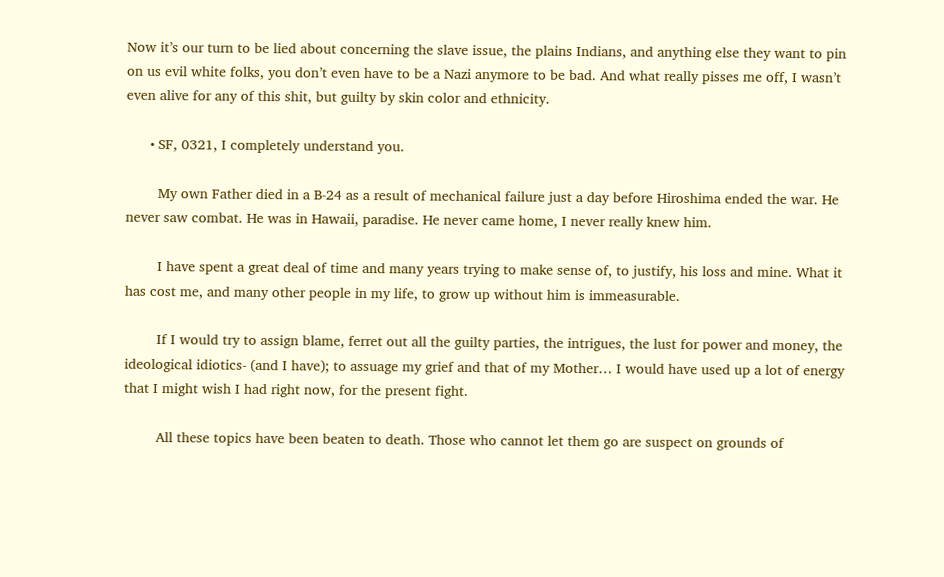Now it’s our turn to be lied about concerning the slave issue, the plains Indians, and anything else they want to pin on us evil white folks, you don’t even have to be a Nazi anymore to be bad. And what really pisses me off, I wasn’t even alive for any of this shit, but guilty by skin color and ethnicity.

      • SF, 0321, I completely understand you.

        My own Father died in a B-24 as a result of mechanical failure just a day before Hiroshima ended the war. He never saw combat. He was in Hawaii, paradise. He never came home, I never really knew him.

        I have spent a great deal of time and many years trying to make sense of, to justify, his loss and mine. What it has cost me, and many other people in my life, to grow up without him is immeasurable.

        If I would try to assign blame, ferret out all the guilty parties, the intrigues, the lust for power and money, the ideological idiotics- (and I have); to assuage my grief and that of my Mother… I would have used up a lot of energy that I might wish I had right now, for the present fight.

        All these topics have been beaten to death. Those who cannot let them go are suspect on grounds of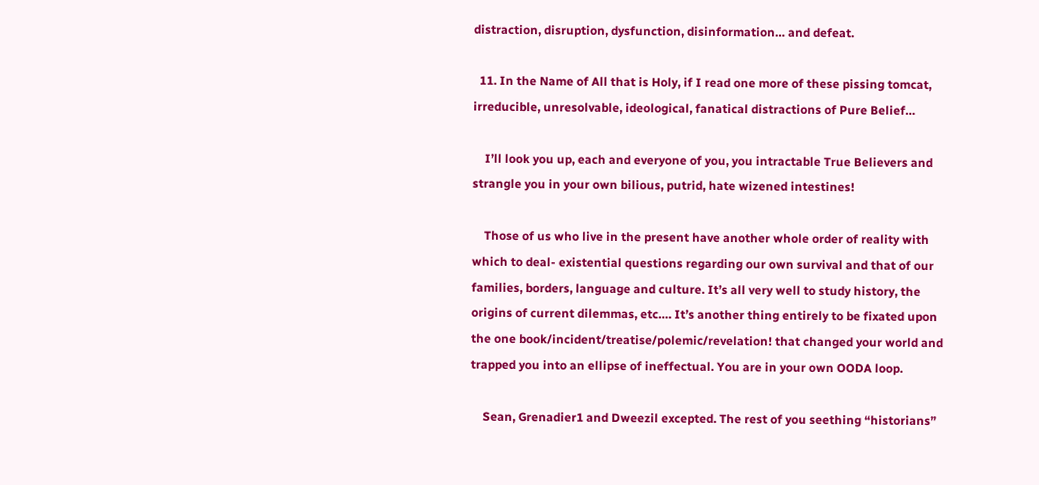distraction, disruption, dysfunction, disinformation… and defeat.

  11. In the Name of All that is Holy, if I read one more of these pissing tomcat, irreducible, unresolvable, ideological, fanatical distractions of Pure Belief…

    I’ll look you up, each and everyone of you, you intractable True Believers and strangle you in your own bilious, putrid, hate wizened intestines!

    Those of us who live in the present have another whole order of reality with which to deal- existential questions regarding our own survival and that of our families, borders, language and culture. It’s all very well to study history, the origins of current dilemmas, etc…. It’s another thing entirely to be fixated upon the one book/incident/treatise/polemic/revelation! that changed your world and trapped you into an ellipse of ineffectual. You are in your own OODA loop.

    Sean, Grenadier1 and Dweezil excepted. The rest of you seething “historians”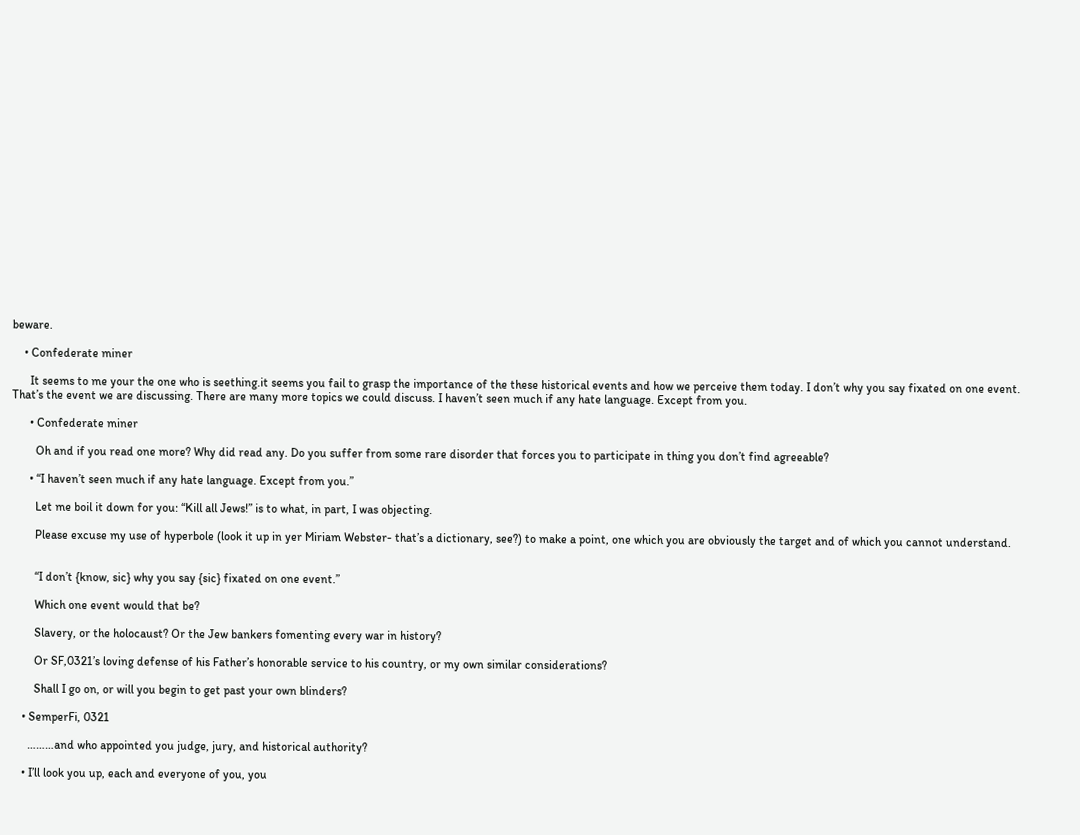beware.

    • Confederate miner

      It seems to me your the one who is seething.it seems you fail to grasp the importance of the these historical events and how we perceive them today. I don’t why you say fixated on one event. That’s the event we are discussing. There are many more topics we could discuss. I haven’t seen much if any hate language. Except from you.

      • Confederate miner

        Oh and if you read one more? Why did read any. Do you suffer from some rare disorder that forces you to participate in thing you don’t find agreeable?

      • “I haven’t seen much if any hate language. Except from you.”

        Let me boil it down for you: “Kill all Jews!” is to what, in part, I was objecting.

        Please excuse my use of hyperbole (look it up in yer Miriam Webster- that’s a dictionary, see?) to make a point, one which you are obviously the target and of which you cannot understand.


        “I don’t {know, sic} why you say {sic} fixated on one event.”

        Which one event would that be?

        Slavery, or the holocaust? Or the Jew bankers fomenting every war in history?

        Or SF,0321’s loving defense of his Father’s honorable service to his country, or my own similar considerations?

        Shall I go on, or will you begin to get past your own blinders?

    • SemperFi, 0321

      ………and who appointed you judge, jury, and historical authority?

    • I’ll look you up, each and everyone of you, you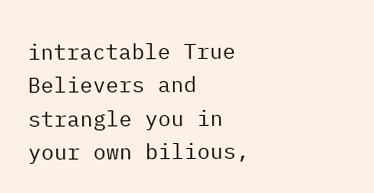intractable True Believers and strangle you in your own bilious,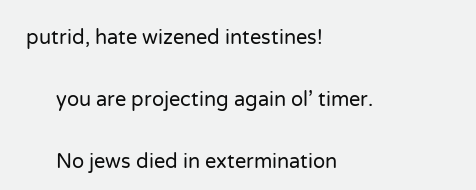putrid, hate wizened intestines!

      you are projecting again ol’ timer.

      No jews died in extermination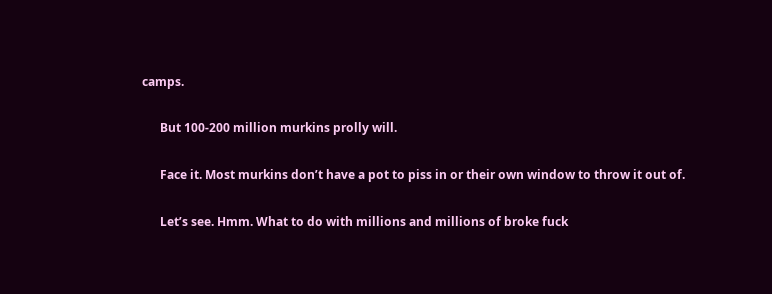camps.

      But 100-200 million murkins prolly will.

      Face it. Most murkins don’t have a pot to piss in or their own window to throw it out of.

      Let’s see. Hmm. What to do with millions and millions of broke fuck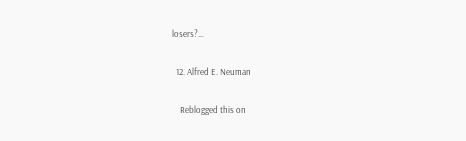losers?…

  12. Alfred E. Neuman

    Reblogged this on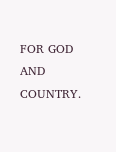FOR GOD AND COUNTRY.